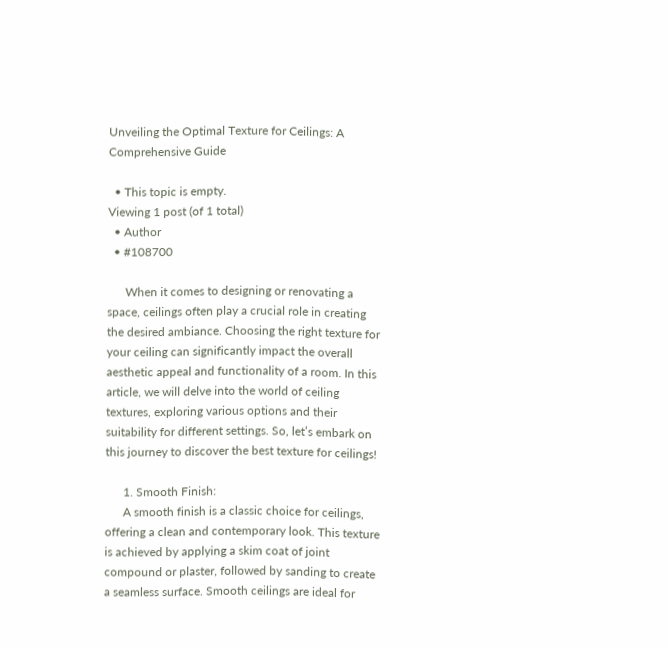Unveiling the Optimal Texture for Ceilings: A Comprehensive Guide

  • This topic is empty.
Viewing 1 post (of 1 total)
  • Author
  • #108700

      When it comes to designing or renovating a space, ceilings often play a crucial role in creating the desired ambiance. Choosing the right texture for your ceiling can significantly impact the overall aesthetic appeal and functionality of a room. In this article, we will delve into the world of ceiling textures, exploring various options and their suitability for different settings. So, let’s embark on this journey to discover the best texture for ceilings!

      1. Smooth Finish:
      A smooth finish is a classic choice for ceilings, offering a clean and contemporary look. This texture is achieved by applying a skim coat of joint compound or plaster, followed by sanding to create a seamless surface. Smooth ceilings are ideal for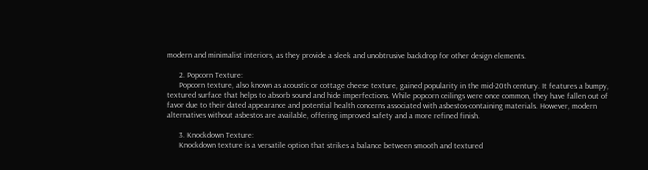modern and minimalist interiors, as they provide a sleek and unobtrusive backdrop for other design elements.

      2. Popcorn Texture:
      Popcorn texture, also known as acoustic or cottage cheese texture, gained popularity in the mid-20th century. It features a bumpy, textured surface that helps to absorb sound and hide imperfections. While popcorn ceilings were once common, they have fallen out of favor due to their dated appearance and potential health concerns associated with asbestos-containing materials. However, modern alternatives without asbestos are available, offering improved safety and a more refined finish.

      3. Knockdown Texture:
      Knockdown texture is a versatile option that strikes a balance between smooth and textured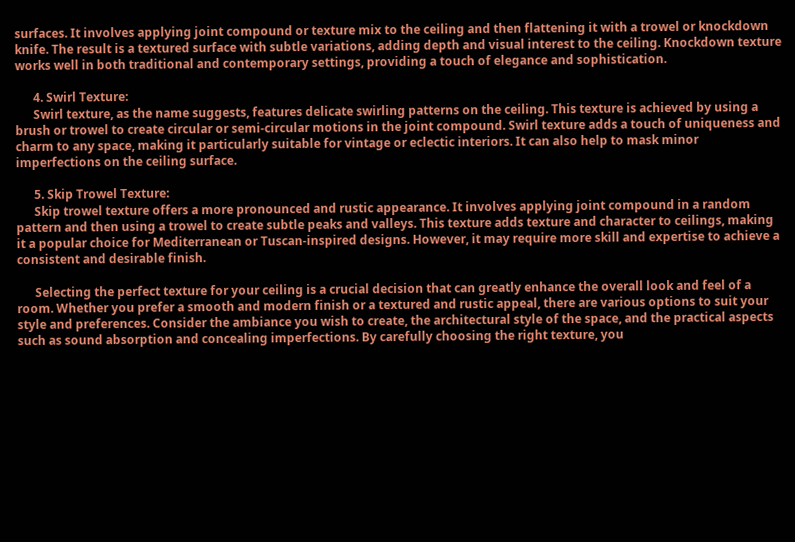surfaces. It involves applying joint compound or texture mix to the ceiling and then flattening it with a trowel or knockdown knife. The result is a textured surface with subtle variations, adding depth and visual interest to the ceiling. Knockdown texture works well in both traditional and contemporary settings, providing a touch of elegance and sophistication.

      4. Swirl Texture:
      Swirl texture, as the name suggests, features delicate swirling patterns on the ceiling. This texture is achieved by using a brush or trowel to create circular or semi-circular motions in the joint compound. Swirl texture adds a touch of uniqueness and charm to any space, making it particularly suitable for vintage or eclectic interiors. It can also help to mask minor imperfections on the ceiling surface.

      5. Skip Trowel Texture:
      Skip trowel texture offers a more pronounced and rustic appearance. It involves applying joint compound in a random pattern and then using a trowel to create subtle peaks and valleys. This texture adds texture and character to ceilings, making it a popular choice for Mediterranean or Tuscan-inspired designs. However, it may require more skill and expertise to achieve a consistent and desirable finish.

      Selecting the perfect texture for your ceiling is a crucial decision that can greatly enhance the overall look and feel of a room. Whether you prefer a smooth and modern finish or a textured and rustic appeal, there are various options to suit your style and preferences. Consider the ambiance you wish to create, the architectural style of the space, and the practical aspects such as sound absorption and concealing imperfections. By carefully choosing the right texture, you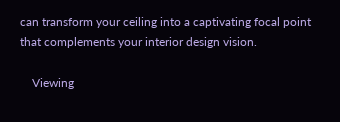can transform your ceiling into a captivating focal point that complements your interior design vision.

    Viewing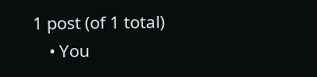1 post (of 1 total)
    • You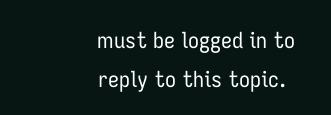must be logged in to reply to this topic.